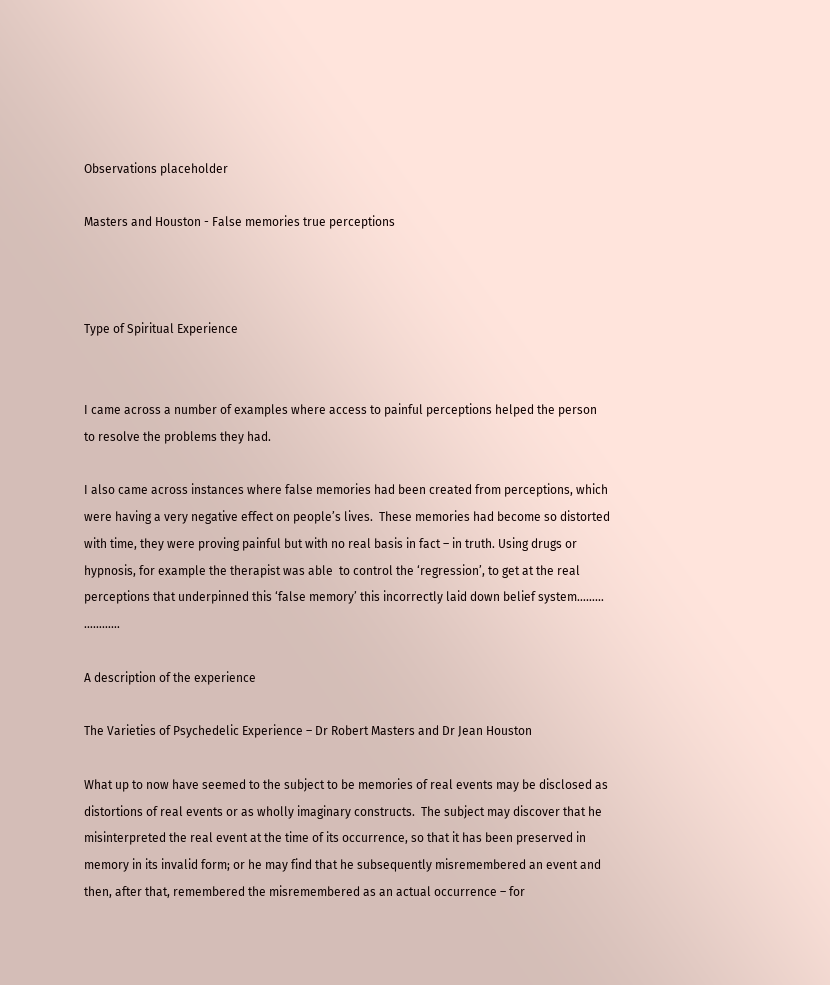Observations placeholder

Masters and Houston - False memories true perceptions



Type of Spiritual Experience


I came across a number of examples where access to painful perceptions helped the person to resolve the problems they had.

I also came across instances where false memories had been created from perceptions, which were having a very negative effect on people’s lives.  These memories had become so distorted with time, they were proving painful but with no real basis in fact – in truth. Using drugs or hypnosis, for example the therapist was able  to control the ‘regression’, to get at the real perceptions that underpinned this ‘false memory’ this incorrectly laid down belief system……… …………

A description of the experience

The Varieties of Psychedelic Experience – Dr Robert Masters and Dr Jean Houston

What up to now have seemed to the subject to be memories of real events may be disclosed as distortions of real events or as wholly imaginary constructs.  The subject may discover that he misinterpreted the real event at the time of its occurrence, so that it has been preserved in memory in its invalid form; or he may find that he subsequently misremembered an event and then, after that, remembered the misremembered as an actual occurrence – for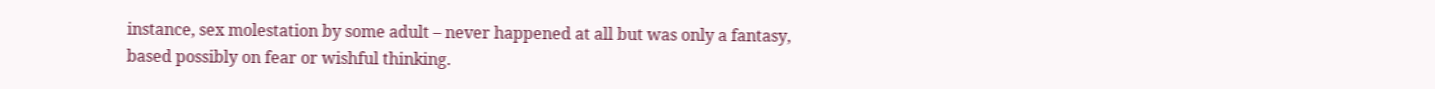instance, sex molestation by some adult – never happened at all but was only a fantasy, based possibly on fear or wishful thinking.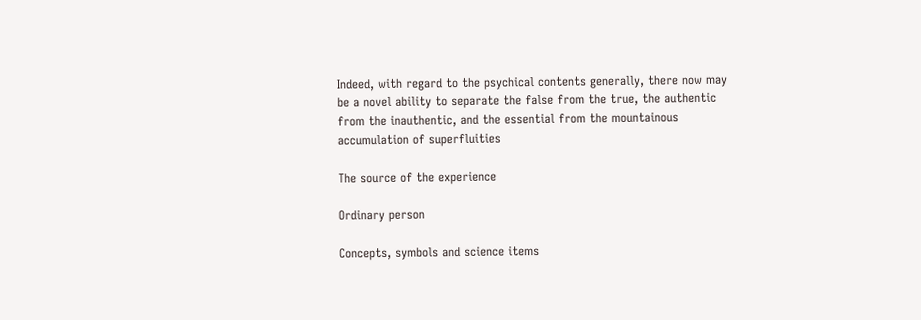Indeed, with regard to the psychical contents generally, there now may be a novel ability to separate the false from the true, the authentic from the inauthentic, and the essential from the mountainous accumulation of superfluities

The source of the experience

Ordinary person

Concepts, symbols and science items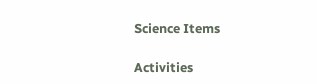Science Items

Activities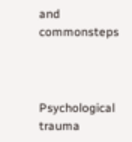and commonsteps



Psychological trauma